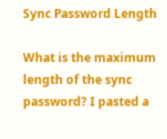Sync Password Length

What is the maximum length of the sync password? I pasted a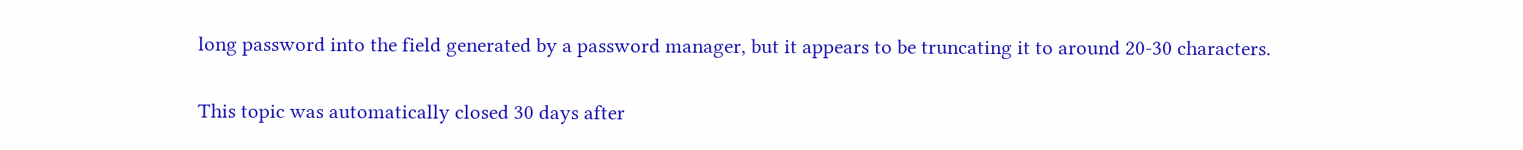long password into the field generated by a password manager, but it appears to be truncating it to around 20-30 characters.

This topic was automatically closed 30 days after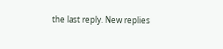the last reply. New replies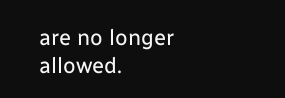are no longer allowed.